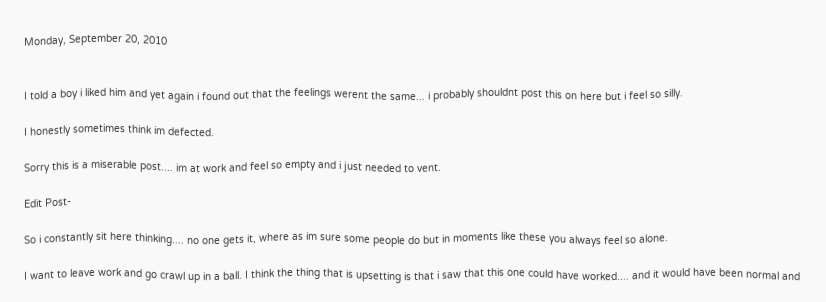Monday, September 20, 2010


I told a boy i liked him and yet again i found out that the feelings werent the same... i probably shouldnt post this on here but i feel so silly.

I honestly sometimes think im defected.

Sorry this is a miserable post.... im at work and feel so empty and i just needed to vent.

Edit Post-

So i constantly sit here thinking.... no one gets it, where as im sure some people do but in moments like these you always feel so alone.

I want to leave work and go crawl up in a ball. I think the thing that is upsetting is that i saw that this one could have worked.... and it would have been normal and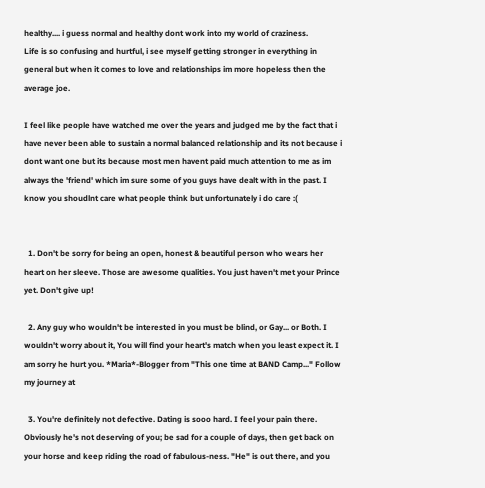healthy.... i guess normal and healthy dont work into my world of craziness.
Life is so confusing and hurtful, i see myself getting stronger in everything in general but when it comes to love and relationships im more hopeless then the average joe.

I feel like people have watched me over the years and judged me by the fact that i have never been able to sustain a normal balanced relationship and its not because i dont want one but its because most men havent paid much attention to me as im always the 'friend' which im sure some of you guys have dealt with in the past. I know you shoudlnt care what people think but unfortunately i do care :(


  1. Don't be sorry for being an open, honest & beautiful person who wears her heart on her sleeve. Those are awesome qualities. You just haven't met your Prince yet. Don't give up!

  2. Any guy who wouldn't be interested in you must be blind, or Gay... or Both. I wouldn't worry about it, You will find your heart's match when you least expect it. I am sorry he hurt you. *Maria*-Blogger from "This one time at BAND Camp..." Follow my journey at

  3. You're definitely not defective. Dating is sooo hard. I feel your pain there. Obviously he's not deserving of you; be sad for a couple of days, then get back on your horse and keep riding the road of fabulous-ness. "He" is out there, and you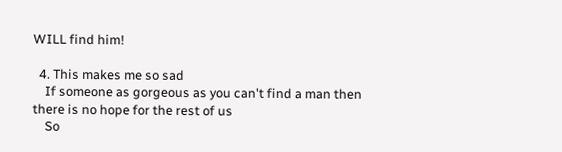WILL find him!

  4. This makes me so sad
    If someone as gorgeous as you can't find a man then there is no hope for the rest of us
    So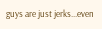guys are just jerks...even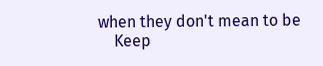when they don't mean to be
    Keep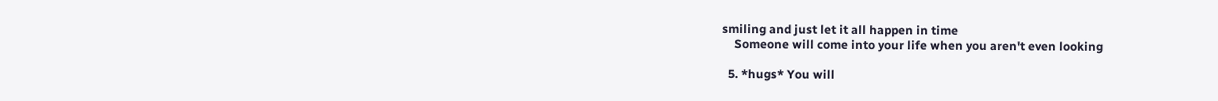smiling and just let it all happen in time
    Someone will come into your life when you aren't even looking

  5. *hugs* You will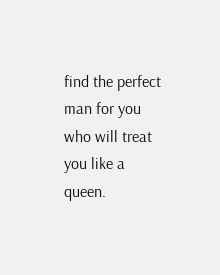find the perfect man for you who will treat you like a queen.